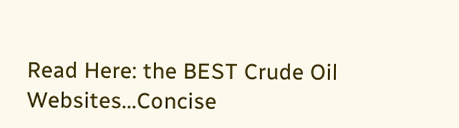Read Here: the BEST Crude Oil Websites...Concise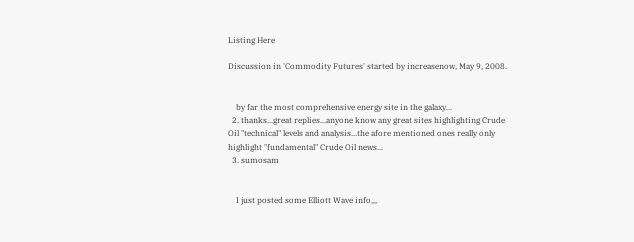Listing Here

Discussion in 'Commodity Futures' started by increasenow, May 9, 2008.


    by far the most comprehensive energy site in the galaxy...
  2. thanks...great replies...anyone know any great sites highlighting Crude Oil "technical" levels and analysis...the afore mentioned ones really only highlight "fundamental" Crude Oil news...
  3. sumosam


    I just posted some Elliott Wave info,,,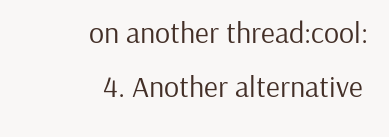on another thread:cool:
  4. Another alternative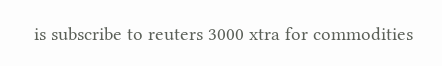is subscribe to reuters 3000 xtra for commodities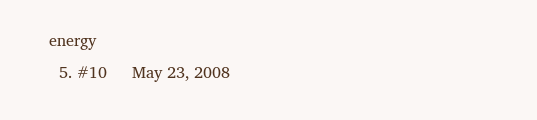energy
  5. #10     May 23, 2008